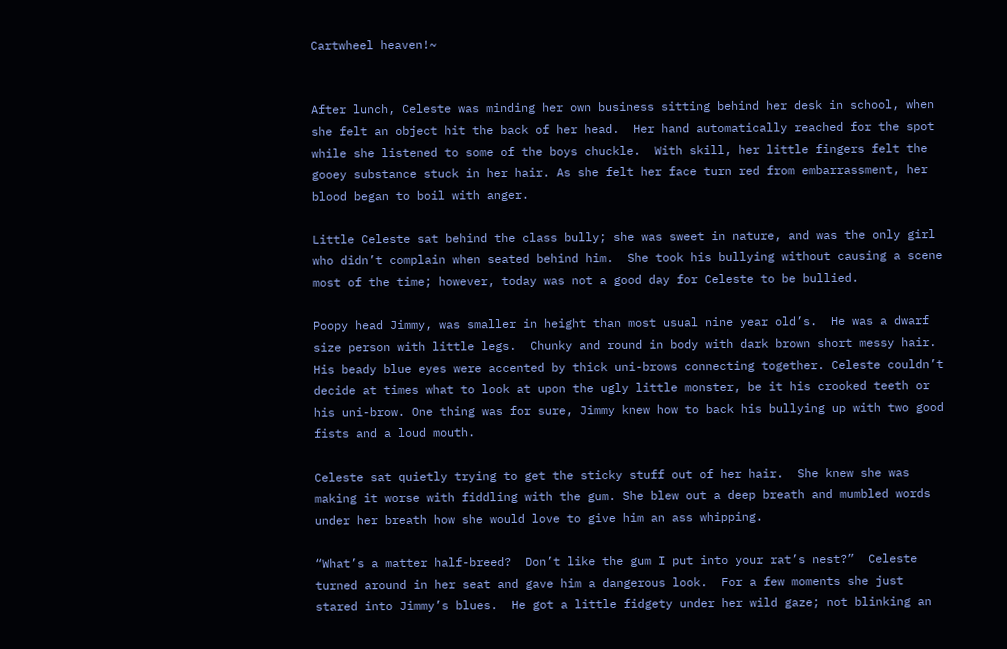Cartwheel heaven!~


After lunch, Celeste was minding her own business sitting behind her desk in school, when she felt an object hit the back of her head.  Her hand automatically reached for the spot while she listened to some of the boys chuckle.  With skill, her little fingers felt the gooey substance stuck in her hair. As she felt her face turn red from embarrassment, her blood began to boil with anger.

Little Celeste sat behind the class bully; she was sweet in nature, and was the only girl who didn’t complain when seated behind him.  She took his bullying without causing a scene most of the time; however, today was not a good day for Celeste to be bullied.

Poopy head Jimmy, was smaller in height than most usual nine year old’s.  He was a dwarf size person with little legs.  Chunky and round in body with dark brown short messy hair.  His beady blue eyes were accented by thick uni-brows connecting together. Celeste couldn’t decide at times what to look at upon the ugly little monster, be it his crooked teeth or his uni-brow. One thing was for sure, Jimmy knew how to back his bullying up with two good fists and a loud mouth.

Celeste sat quietly trying to get the sticky stuff out of her hair.  She knew she was making it worse with fiddling with the gum. She blew out a deep breath and mumbled words under her breath how she would love to give him an ass whipping.

“What’s a matter half-breed?  Don’t like the gum I put into your rat’s nest?”  Celeste turned around in her seat and gave him a dangerous look.  For a few moments she just stared into Jimmy’s blues.  He got a little fidgety under her wild gaze; not blinking an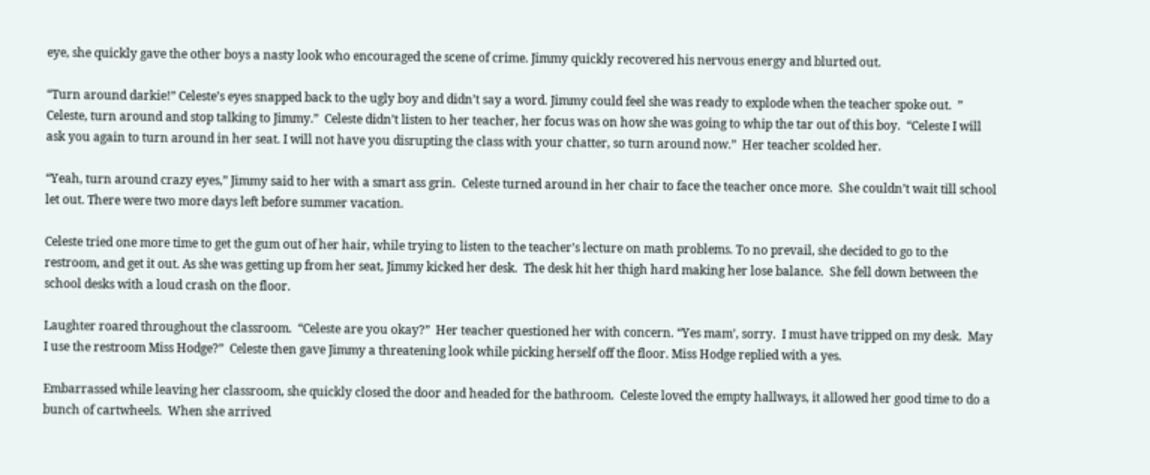eye, she quickly gave the other boys a nasty look who encouraged the scene of crime. Jimmy quickly recovered his nervous energy and blurted out.

“Turn around darkie!” Celeste’s eyes snapped back to the ugly boy and didn’t say a word. Jimmy could feel she was ready to explode when the teacher spoke out.  ” Celeste, turn around and stop talking to Jimmy.”  Celeste didn’t listen to her teacher, her focus was on how she was going to whip the tar out of this boy.  “Celeste I will ask you again to turn around in her seat. I will not have you disrupting the class with your chatter, so turn around now.”  Her teacher scolded her.

“Yeah, turn around crazy eyes,” Jimmy said to her with a smart ass grin.  Celeste turned around in her chair to face the teacher once more.  She couldn’t wait till school let out. There were two more days left before summer vacation.

Celeste tried one more time to get the gum out of her hair, while trying to listen to the teacher’s lecture on math problems. To no prevail, she decided to go to the restroom, and get it out. As she was getting up from her seat, Jimmy kicked her desk.  The desk hit her thigh hard making her lose balance.  She fell down between the school desks with a loud crash on the floor.

Laughter roared throughout the classroom.  “Celeste are you okay?”  Her teacher questioned her with concern. “Yes mam’, sorry.  I must have tripped on my desk.  May I use the restroom Miss Hodge?”  Celeste then gave Jimmy a threatening look while picking herself off the floor. Miss Hodge replied with a yes.

Embarrassed while leaving her classroom, she quickly closed the door and headed for the bathroom.  Celeste loved the empty hallways, it allowed her good time to do a bunch of cartwheels.  When she arrived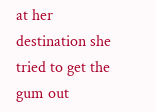at her destination she tried to get the gum out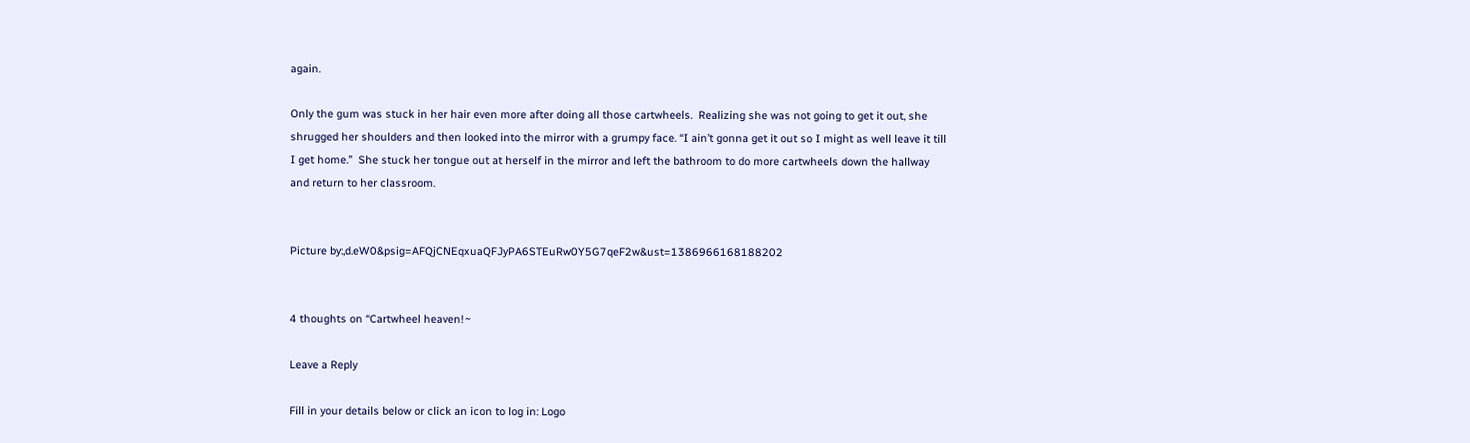again.

Only the gum was stuck in her hair even more after doing all those cartwheels.  Realizing she was not going to get it out, she shrugged her shoulders and then looked into the mirror with a grumpy face. “I ain’t gonna get it out so I might as well leave it till I get home.”  She stuck her tongue out at herself in the mirror and left the bathroom to do more cartwheels down the hallway and return to her classroom.


Picture by:,d.eW0&psig=AFQjCNEqxuaQFJyPA6STEuRw0Y5G7qeF2w&ust=1386966168188202


4 thoughts on “Cartwheel heaven!~

Leave a Reply

Fill in your details below or click an icon to log in: Logo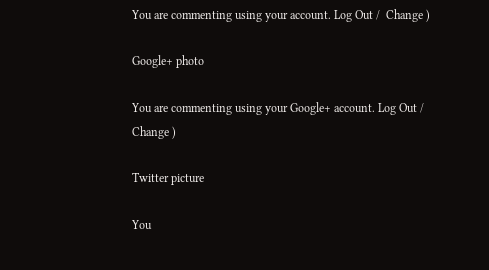You are commenting using your account. Log Out /  Change )

Google+ photo

You are commenting using your Google+ account. Log Out /  Change )

Twitter picture

You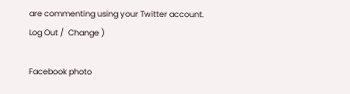are commenting using your Twitter account. Log Out /  Change )

Facebook photo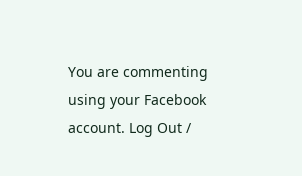You are commenting using your Facebook account. Log Out /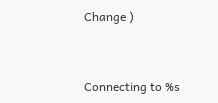Change )


Connecting to %s